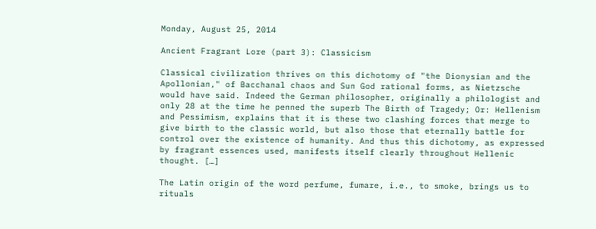Monday, August 25, 2014

Ancient Fragrant Lore (part 3): Classicism

Classical civilization thrives on this dichotomy of "the Dionysian and the Apollonian," of Bacchanal chaos and Sun God rational forms, as Nietzsche would have said. Indeed the German philosopher, originally a philologist and only 28 at the time he penned the superb The Birth of Tragedy; Or: Hellenism and Pessimism, explains that it is these two clashing forces that merge to give birth to the classic world, but also those that eternally battle for control over the existence of humanity. And thus this dichotomy, as expressed by fragrant essences used, manifests itself clearly throughout Hellenic thought. […]

The Latin origin of the word perfume, fumare, i.e., to smoke, brings us to rituals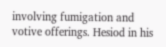involving fumigation and votive offerings. Hesiod in his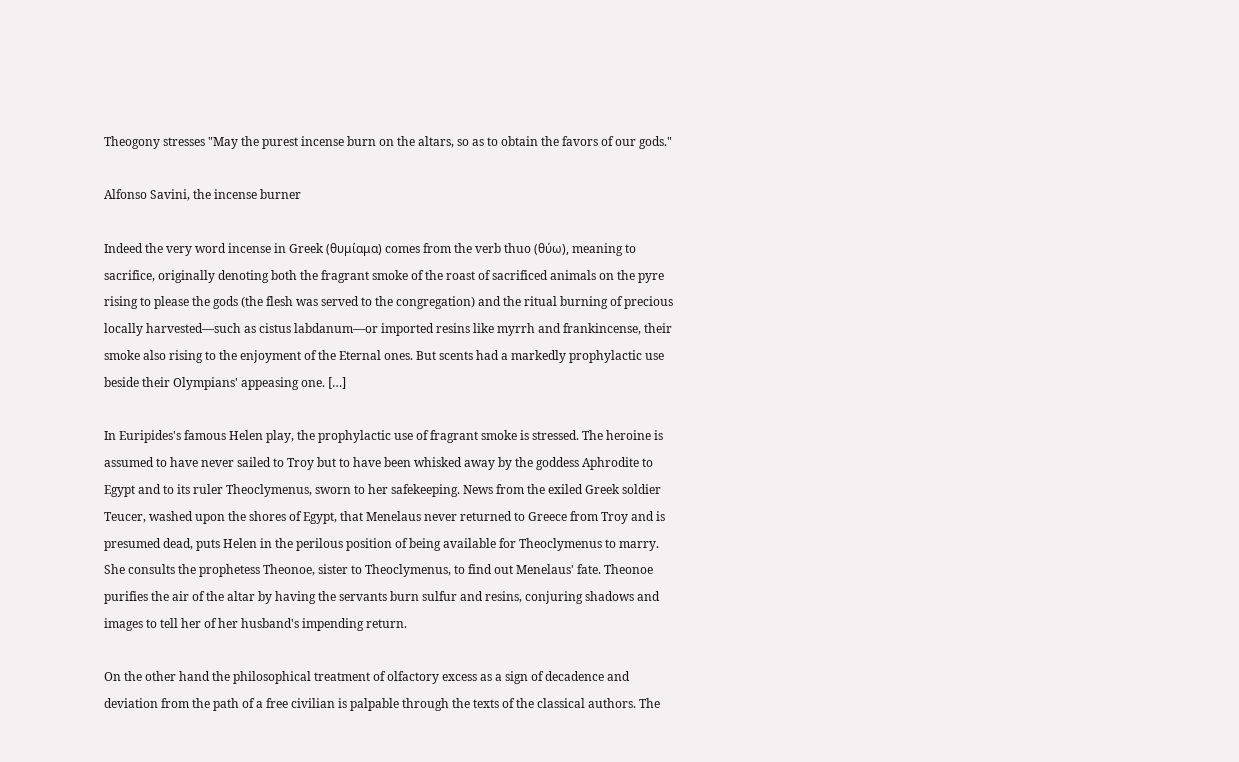Theogony stresses "May the purest incense burn on the altars, so as to obtain the favors of our gods."

Alfonso Savini, the incense burner

Indeed the very word incense in Greek (θυμίαμα) comes from the verb thuo (θύω), meaning to sacrifice, originally denoting both the fragrant smoke of the roast of sacrificed animals on the pyre rising to please the gods (the flesh was served to the congregation) and the ritual burning of precious locally harvested—such as cistus labdanum—or imported resins like myrrh and frankincense, their smoke also rising to the enjoyment of the Eternal ones. But scents had a markedly prophylactic use beside their Olympians' appeasing one. […]

In Euripides's famous Helen play, the prophylactic use of fragrant smoke is stressed. The heroine is assumed to have never sailed to Troy but to have been whisked away by the goddess Aphrodite to Egypt and to its ruler Theoclymenus, sworn to her safekeeping. News from the exiled Greek soldier Teucer, washed upon the shores of Egypt, that Menelaus never returned to Greece from Troy and is presumed dead, puts Helen in the perilous position of being available for Theoclymenus to marry. She consults the prophetess Theonoe, sister to Theoclymenus, to find out Menelaus' fate. Theonoe purifies the air of the altar by having the servants burn sulfur and resins, conjuring shadows and images to tell her of her husband's impending return.

On the other hand the philosophical treatment of olfactory excess as a sign of decadence and deviation from the path of a free civilian is palpable through the texts of the classical authors. The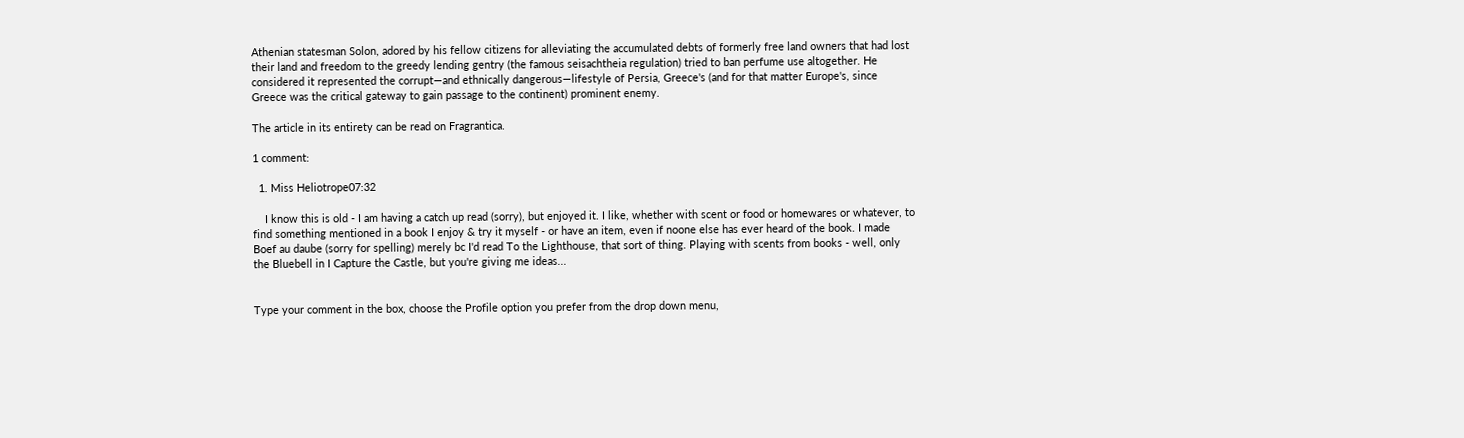Athenian statesman Solon, adored by his fellow citizens for alleviating the accumulated debts of formerly free land owners that had lost their land and freedom to the greedy lending gentry (the famous seisachtheia regulation) tried to ban perfume use altogether. He considered it represented the corrupt—and ethnically dangerous—lifestyle of Persia, Greece's (and for that matter Europe's, since Greece was the critical gateway to gain passage to the continent) prominent enemy.

The article in its entirety can be read on Fragrantica.

1 comment:

  1. Miss Heliotrope07:32

    I know this is old - I am having a catch up read (sorry), but enjoyed it. I like, whether with scent or food or homewares or whatever, to find something mentioned in a book I enjoy & try it myself - or have an item, even if noone else has ever heard of the book. I made Boef au daube (sorry for spelling) merely bc I'd read To the Lighthouse, that sort of thing. Playing with scents from books - well, only the Bluebell in I Capture the Castle, but you're giving me ideas...


Type your comment in the box, choose the Profile option you prefer from the drop down menu,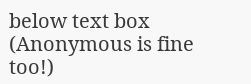below text box (Anonymous is fine too!)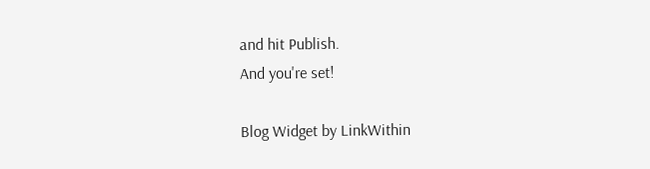and hit Publish.
And you're set!

Blog Widget by LinkWithin